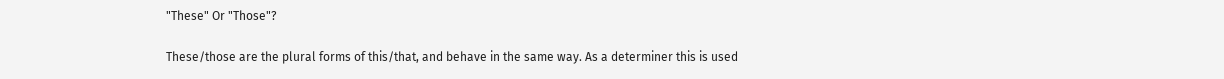"These" Or "Those"?

These/those are the plural forms of this/that, and behave in the same way. As a determiner this is used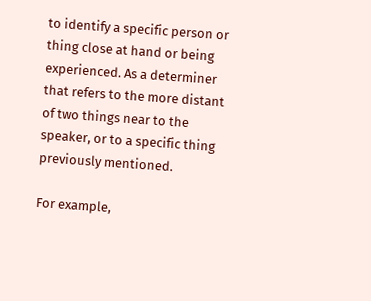to identify a specific person or thing close at hand or being experienced. As a determiner that refers to the more distant of two things near to the speaker, or to a specific thing previously mentioned.

For example,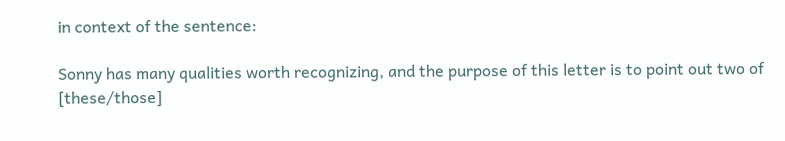in context of the sentence:

Sonny has many qualities worth recognizing, and the purpose of this letter is to point out two of [these/those]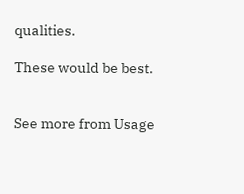qualities.

These would be best.


See more from Usage